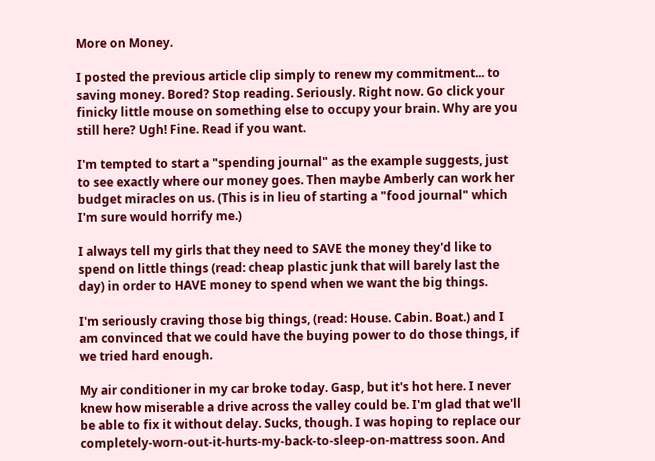More on Money.

I posted the previous article clip simply to renew my commitment... to saving money. Bored? Stop reading. Seriously. Right now. Go click your finicky little mouse on something else to occupy your brain. Why are you still here? Ugh! Fine. Read if you want.

I'm tempted to start a "spending journal" as the example suggests, just to see exactly where our money goes. Then maybe Amberly can work her budget miracles on us. (This is in lieu of starting a "food journal" which I'm sure would horrify me.)

I always tell my girls that they need to SAVE the money they'd like to spend on little things (read: cheap plastic junk that will barely last the day) in order to HAVE money to spend when we want the big things.

I'm seriously craving those big things, (read: House. Cabin. Boat.) and I am convinced that we could have the buying power to do those things, if we tried hard enough.

My air conditioner in my car broke today. Gasp, but it's hot here. I never knew how miserable a drive across the valley could be. I'm glad that we'll be able to fix it without delay. Sucks, though. I was hoping to replace our completely-worn-out-it-hurts-my-back-to-sleep-on-mattress soon. And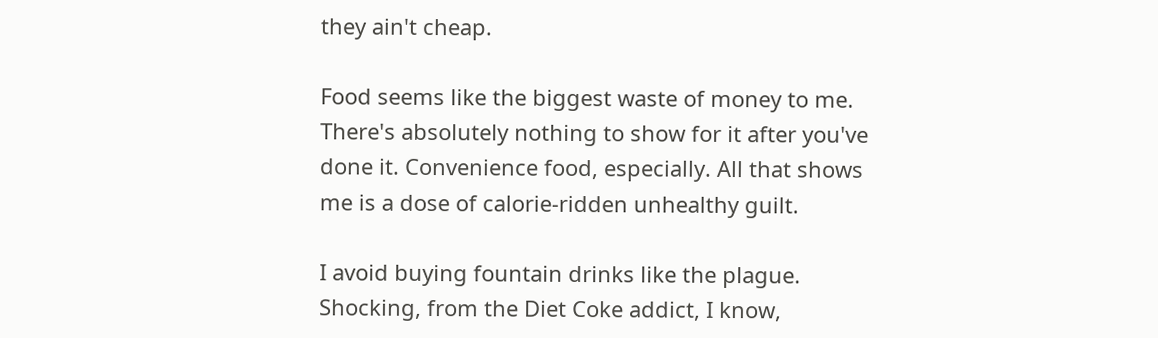they ain't cheap.

Food seems like the biggest waste of money to me. There's absolutely nothing to show for it after you've done it. Convenience food, especially. All that shows me is a dose of calorie-ridden unhealthy guilt.

I avoid buying fountain drinks like the plague. Shocking, from the Diet Coke addict, I know,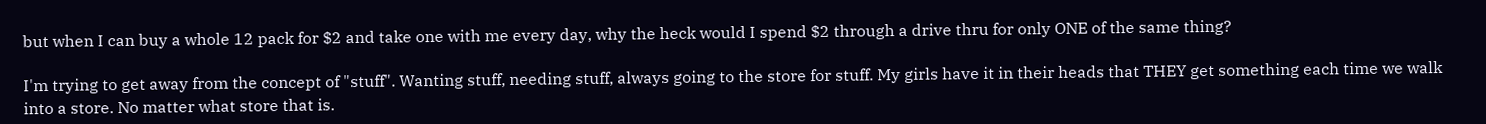but when I can buy a whole 12 pack for $2 and take one with me every day, why the heck would I spend $2 through a drive thru for only ONE of the same thing?

I'm trying to get away from the concept of "stuff". Wanting stuff, needing stuff, always going to the store for stuff. My girls have it in their heads that THEY get something each time we walk into a store. No matter what store that is.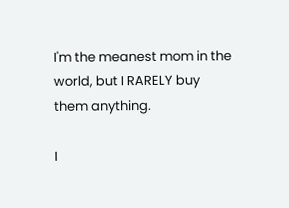I'm the meanest mom in the world, but I RARELY buy them anything.

I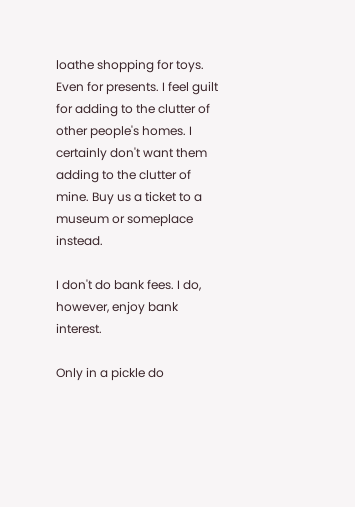loathe shopping for toys. Even for presents. I feel guilt for adding to the clutter of other people's homes. I certainly don't want them adding to the clutter of mine. Buy us a ticket to a museum or someplace instead.

I don't do bank fees. I do, however, enjoy bank interest.

Only in a pickle do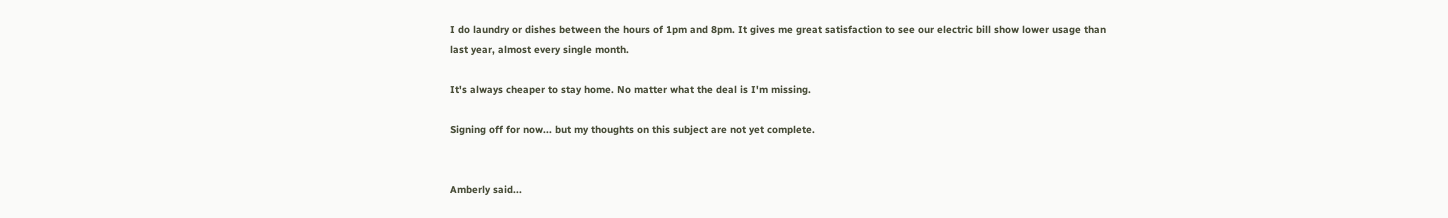I do laundry or dishes between the hours of 1pm and 8pm. It gives me great satisfaction to see our electric bill show lower usage than last year, almost every single month.

It's always cheaper to stay home. No matter what the deal is I'm missing.

Signing off for now... but my thoughts on this subject are not yet complete.


Amberly said...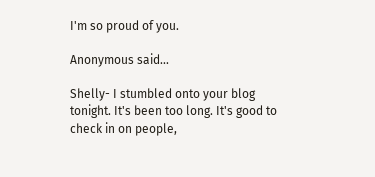I'm so proud of you.

Anonymous said...

Shelly- I stumbled onto your blog tonight. It's been too long. It's good to check in on people,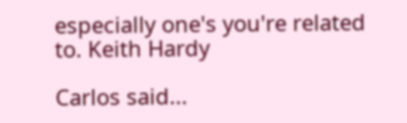especially one's you're related to. Keith Hardy

Carlos said...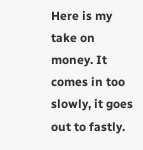Here is my take on money. It comes in too slowly, it goes out to fastly.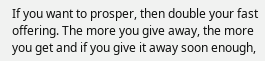If you want to prosper, then double your fast offering. The more you give away, the more you get and if you give it away soon enough,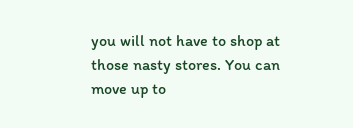you will not have to shop at those nasty stores. You can move up to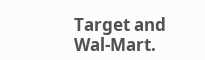Target and Wal-Mart.